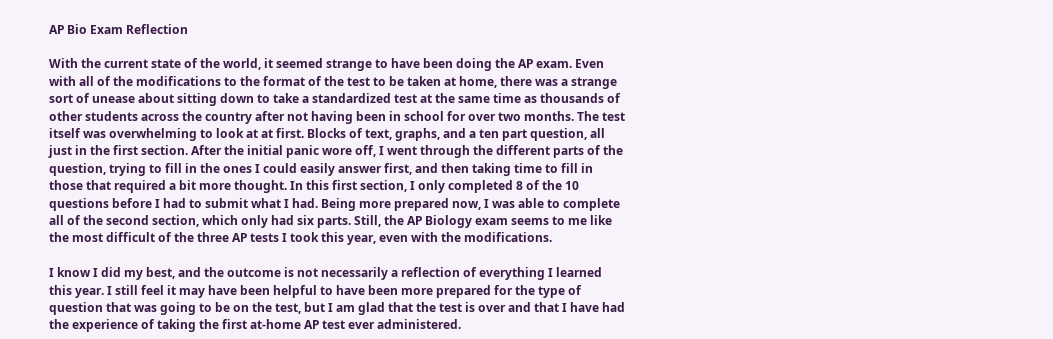AP Bio Exam Reflection

With the current state of the world, it seemed strange to have been doing the AP exam. Even with all of the modifications to the format of the test to be taken at home, there was a strange sort of unease about sitting down to take a standardized test at the same time as thousands of other students across the country after not having been in school for over two months. The test itself was overwhelming to look at at first. Blocks of text, graphs, and a ten part question, all just in the first section. After the initial panic wore off, I went through the different parts of the question, trying to fill in the ones I could easily answer first, and then taking time to fill in those that required a bit more thought. In this first section, I only completed 8 of the 10 questions before I had to submit what I had. Being more prepared now, I was able to complete all of the second section, which only had six parts. Still, the AP Biology exam seems to me like the most difficult of the three AP tests I took this year, even with the modifications.

I know I did my best, and the outcome is not necessarily a reflection of everything I learned this year. I still feel it may have been helpful to have been more prepared for the type of question that was going to be on the test, but I am glad that the test is over and that I have had the experience of taking the first at-home AP test ever administered.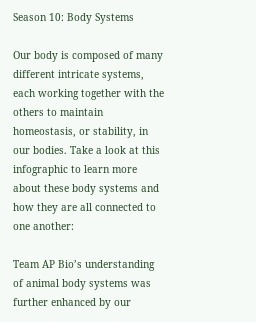Season 10: Body Systems

Our body is composed of many different intricate systems, each working together with the others to maintain homeostasis, or stability, in our bodies. Take a look at this infographic to learn more about these body systems and how they are all connected to one another:

Team AP Bio’s understanding of animal body systems was further enhanced by our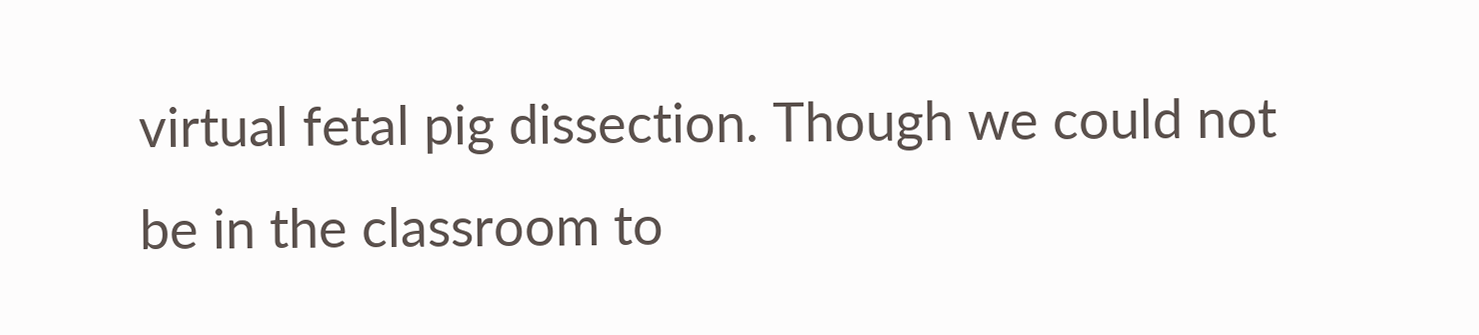virtual fetal pig dissection. Though we could not be in the classroom to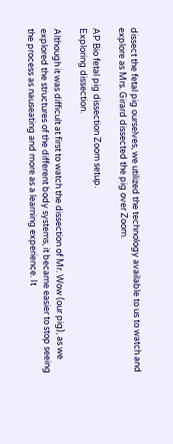dissect the fetal pig ourselves, we utilized the technology available to us to watch and explore as Mrs. Girard dissected the pig over Zoom.

AP Bio fetal pig dissection Zoom setup.
Exploring dissection.

Although it was difficult at first to watch the dissection of Mr. Wow (our pig), as we explored the structures of the different body systems, it became easier to stop seeing the process as nauseating and more as a learning experience. It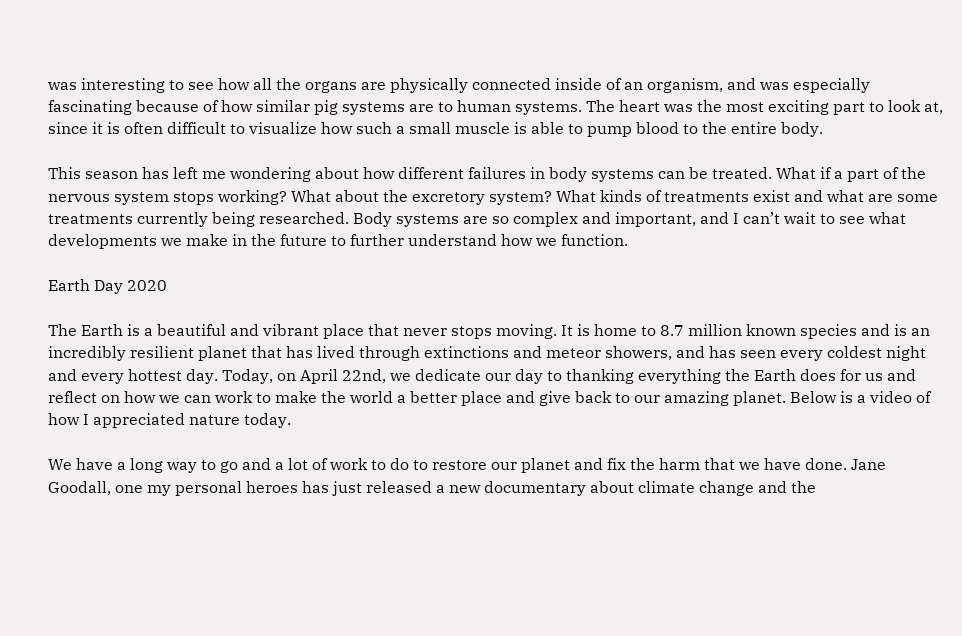was interesting to see how all the organs are physically connected inside of an organism, and was especially fascinating because of how similar pig systems are to human systems. The heart was the most exciting part to look at, since it is often difficult to visualize how such a small muscle is able to pump blood to the entire body.

This season has left me wondering about how different failures in body systems can be treated. What if a part of the nervous system stops working? What about the excretory system? What kinds of treatments exist and what are some treatments currently being researched. Body systems are so complex and important, and I can’t wait to see what developments we make in the future to further understand how we function.

Earth Day 2020

The Earth is a beautiful and vibrant place that never stops moving. It is home to 8.7 million known species and is an incredibly resilient planet that has lived through extinctions and meteor showers, and has seen every coldest night and every hottest day. Today, on April 22nd, we dedicate our day to thanking everything the Earth does for us and reflect on how we can work to make the world a better place and give back to our amazing planet. Below is a video of how I appreciated nature today.

We have a long way to go and a lot of work to do to restore our planet and fix the harm that we have done. Jane Goodall, one my personal heroes has just released a new documentary about climate change and the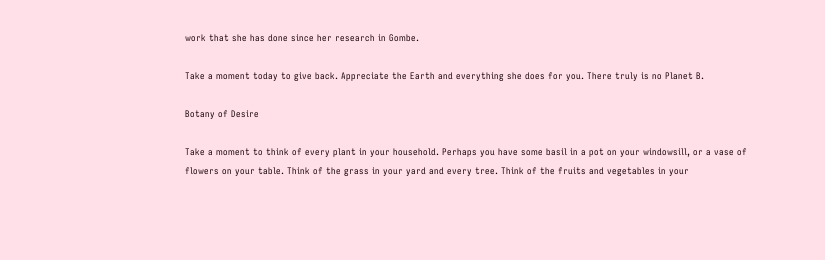work that she has done since her research in Gombe.

Take a moment today to give back. Appreciate the Earth and everything she does for you. There truly is no Planet B.

Botany of Desire

Take a moment to think of every plant in your household. Perhaps you have some basil in a pot on your windowsill, or a vase of flowers on your table. Think of the grass in your yard and every tree. Think of the fruits and vegetables in your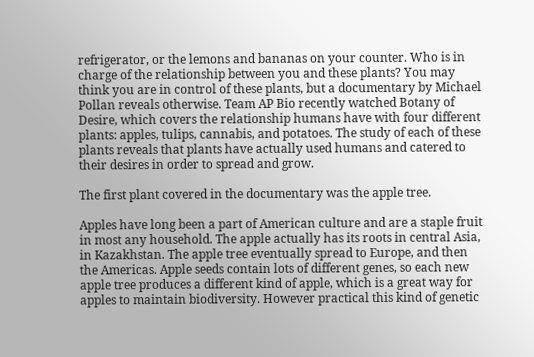refrigerator, or the lemons and bananas on your counter. Who is in charge of the relationship between you and these plants? You may think you are in control of these plants, but a documentary by Michael Pollan reveals otherwise. Team AP Bio recently watched Botany of Desire, which covers the relationship humans have with four different plants: apples, tulips, cannabis, and potatoes. The study of each of these plants reveals that plants have actually used humans and catered to their desires in order to spread and grow.

The first plant covered in the documentary was the apple tree.

Apples have long been a part of American culture and are a staple fruit in most any household. The apple actually has its roots in central Asia, in Kazakhstan. The apple tree eventually spread to Europe, and then the Americas. Apple seeds contain lots of different genes, so each new apple tree produces a different kind of apple, which is a great way for apples to maintain biodiversity. However practical this kind of genetic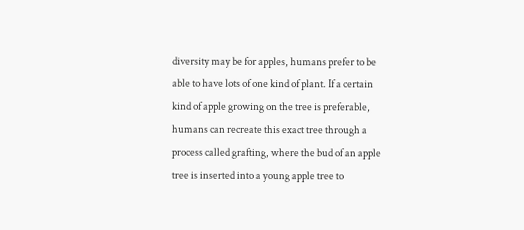diversity may be for apples, humans prefer to be able to have lots of one kind of plant. If a certain kind of apple growing on the tree is preferable, humans can recreate this exact tree through a process called grafting, where the bud of an apple tree is inserted into a young apple tree to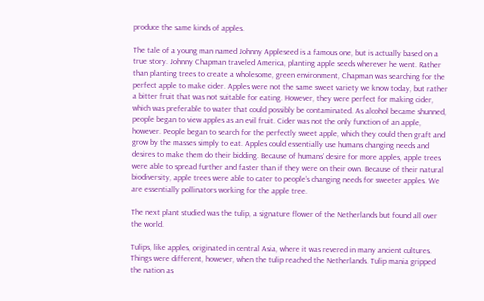produce the same kinds of apples.

The tale of a young man named Johnny Appleseed is a famous one, but is actually based on a true story. Johnny Chapman traveled America, planting apple seeds wherever he went. Rather than planting trees to create a wholesome, green environment, Chapman was searching for the perfect apple to make cider. Apples were not the same sweet variety we know today, but rather a bitter fruit that was not suitable for eating. However, they were perfect for making cider, which was preferable to water that could possibly be contaminated. As alcohol became shunned, people began to view apples as an evil fruit. Cider was not the only function of an apple, however. People began to search for the perfectly sweet apple, which they could then graft and grow by the masses simply to eat. Apples could essentially use humans changing needs and desires to make them do their bidding. Because of humans’ desire for more apples, apple trees were able to spread further and faster than if they were on their own. Because of their natural biodiversity, apple trees were able to cater to people’s changing needs for sweeter apples. We are essentially pollinators working for the apple tree.

The next plant studied was the tulip, a signature flower of the Netherlands but found all over the world.

Tulips, like apples, originated in central Asia, where it was revered in many ancient cultures. Things were different, however, when the tulip reached the Netherlands. Tulip mania gripped the nation as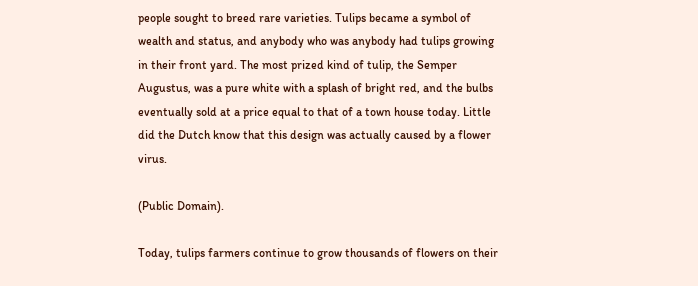people sought to breed rare varieties. Tulips became a symbol of wealth and status, and anybody who was anybody had tulips growing in their front yard. The most prized kind of tulip, the Semper Augustus, was a pure white with a splash of bright red, and the bulbs eventually sold at a price equal to that of a town house today. Little did the Dutch know that this design was actually caused by a flower virus.

(Public Domain).

Today, tulips farmers continue to grow thousands of flowers on their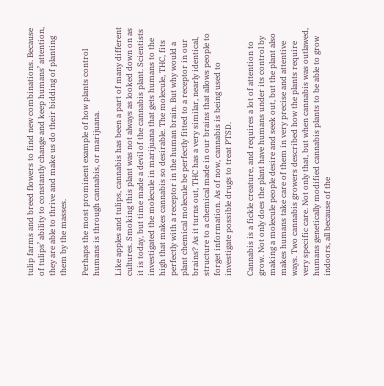tulip farms and breed flowers to find new combinations. Because of tulips’ ability to constantly change and keep humans’ attention, they are able to thrive and make us do their bidding of planting them by the masses.

Perhaps the most prominent example of how plants control humans is through cannabis, or marijuana.

Like apples and tulips, cannabis has been a part of many different cultures. Smoking this plant was not always as looked down on as it is today, but time made a devil of the cannabis plant. Scientists investigated the molecule in marijuana that gets humans to the high that makes cannabis so desirable. The molecule, THC, fits perfectly with a receptor in the human brain. But why would a plant chemical molecule be perfectly fitted to a receptor in our brains? As it turns out, THC has a very similar, nearly identical, structure to a chemical made in our brains that allows people to forget information. As of now, cannabis is being used to investigate possible drugs to treat PTSD.

Cannabis is a fickle creature, and requires a lot of attention to grow. Not only does the plant have humans under its control by making a molecule people desire and seek out, but the plant also makes humans take care of them in very precise and attentive ways. Two cannabis growers described how the plants require very specific care. Not only that, but when cannabis was outlawed, humans genetically modified cannabis plants to be able to grow indoors, all because of the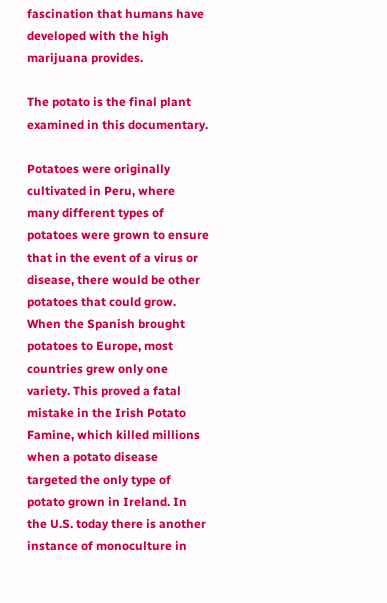fascination that humans have developed with the high marijuana provides.

The potato is the final plant examined in this documentary.

Potatoes were originally cultivated in Peru, where many different types of potatoes were grown to ensure that in the event of a virus or disease, there would be other potatoes that could grow. When the Spanish brought potatoes to Europe, most countries grew only one variety. This proved a fatal mistake in the Irish Potato Famine, which killed millions when a potato disease targeted the only type of potato grown in Ireland. In the U.S. today there is another instance of monoculture in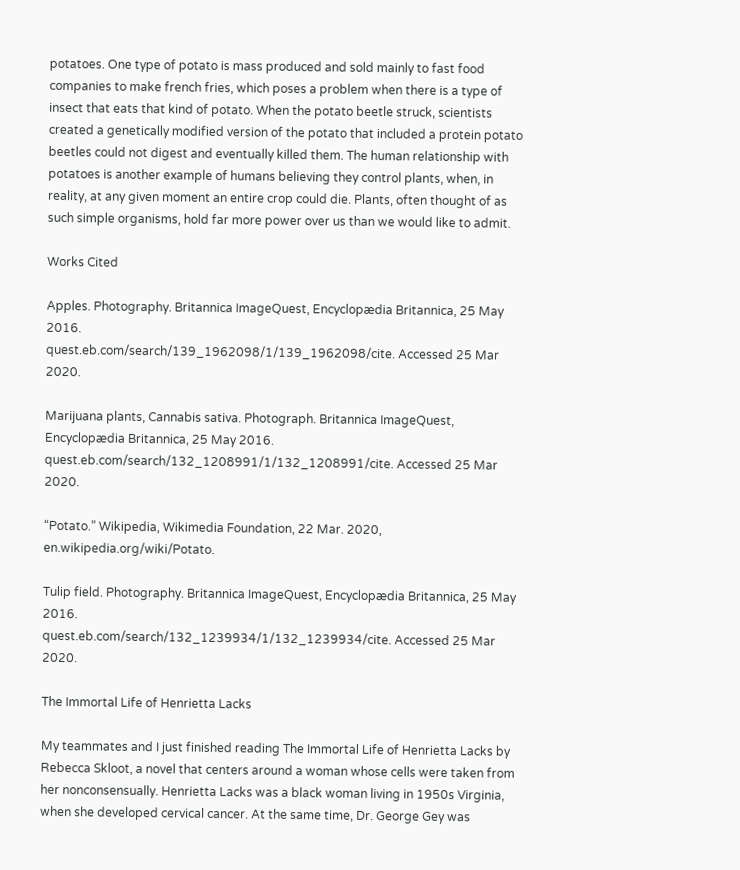potatoes. One type of potato is mass produced and sold mainly to fast food companies to make french fries, which poses a problem when there is a type of insect that eats that kind of potato. When the potato beetle struck, scientists created a genetically modified version of the potato that included a protein potato beetles could not digest and eventually killed them. The human relationship with potatoes is another example of humans believing they control plants, when, in reality, at any given moment an entire crop could die. Plants, often thought of as such simple organisms, hold far more power over us than we would like to admit.

Works Cited

Apples. Photography. Britannica ImageQuest, Encyclopædia Britannica, 25 May 2016.
quest.eb.com/search/139_1962098/1/139_1962098/cite. Accessed 25 Mar 2020.

Marijuana plants, Cannabis sativa. Photograph. Britannica ImageQuest, Encyclopædia Britannica, 25 May 2016.
quest.eb.com/search/132_1208991/1/132_1208991/cite. Accessed 25 Mar 2020.

“Potato.” Wikipedia, Wikimedia Foundation, 22 Mar. 2020, en.wikipedia.org/wiki/Potato.

Tulip field. Photography. Britannica ImageQuest, Encyclopædia Britannica, 25 May 2016.
quest.eb.com/search/132_1239934/1/132_1239934/cite. Accessed 25 Mar 2020.

The Immortal Life of Henrietta Lacks

My teammates and I just finished reading The Immortal Life of Henrietta Lacks by Rebecca Skloot, a novel that centers around a woman whose cells were taken from her nonconsensually. Henrietta Lacks was a black woman living in 1950s Virginia, when she developed cervical cancer. At the same time, Dr. George Gey was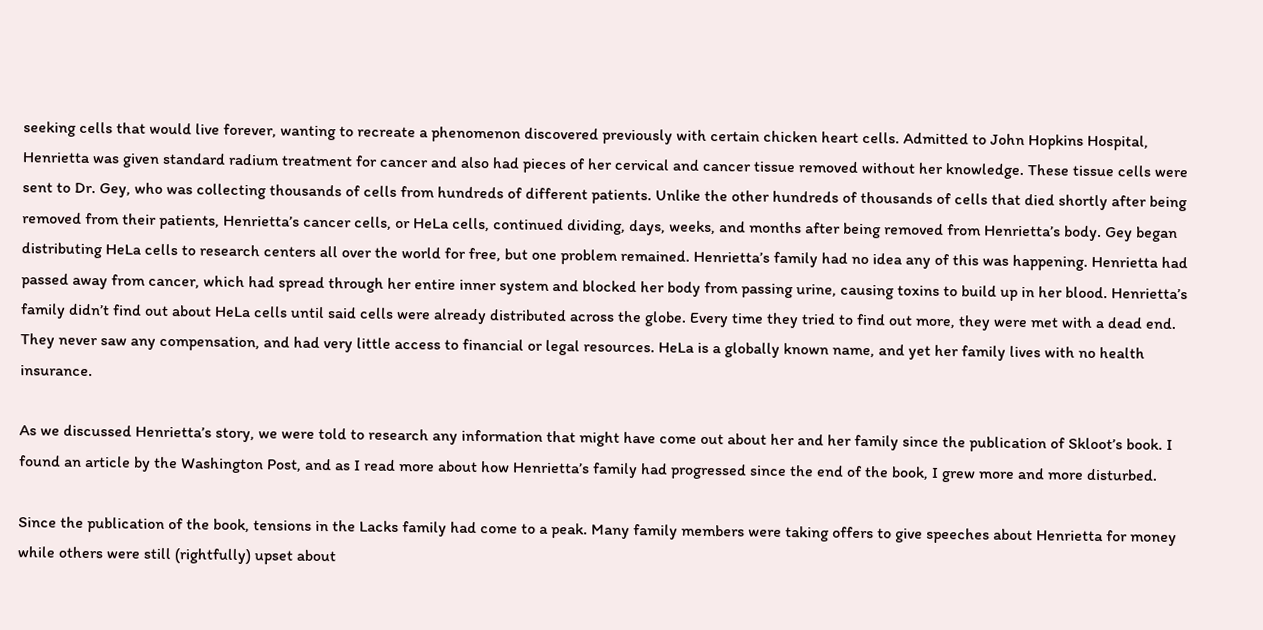seeking cells that would live forever, wanting to recreate a phenomenon discovered previously with certain chicken heart cells. Admitted to John Hopkins Hospital, Henrietta was given standard radium treatment for cancer and also had pieces of her cervical and cancer tissue removed without her knowledge. These tissue cells were sent to Dr. Gey, who was collecting thousands of cells from hundreds of different patients. Unlike the other hundreds of thousands of cells that died shortly after being removed from their patients, Henrietta’s cancer cells, or HeLa cells, continued dividing, days, weeks, and months after being removed from Henrietta’s body. Gey began distributing HeLa cells to research centers all over the world for free, but one problem remained. Henrietta’s family had no idea any of this was happening. Henrietta had passed away from cancer, which had spread through her entire inner system and blocked her body from passing urine, causing toxins to build up in her blood. Henrietta’s family didn’t find out about HeLa cells until said cells were already distributed across the globe. Every time they tried to find out more, they were met with a dead end. They never saw any compensation, and had very little access to financial or legal resources. HeLa is a globally known name, and yet her family lives with no health insurance.

As we discussed Henrietta’s story, we were told to research any information that might have come out about her and her family since the publication of Skloot’s book. I found an article by the Washington Post, and as I read more about how Henrietta’s family had progressed since the end of the book, I grew more and more disturbed.

Since the publication of the book, tensions in the Lacks family had come to a peak. Many family members were taking offers to give speeches about Henrietta for money while others were still (rightfully) upset about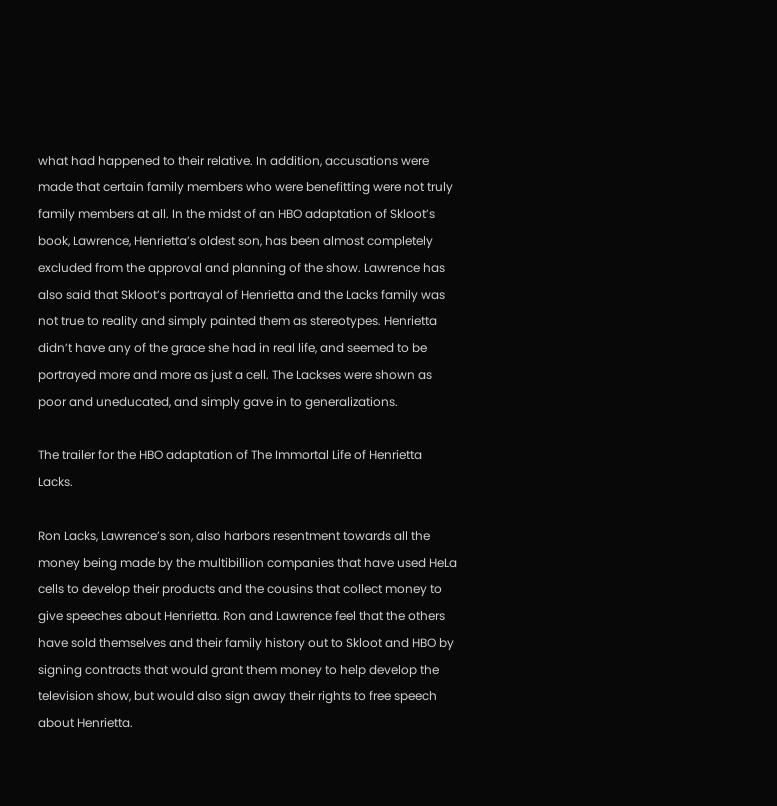what had happened to their relative. In addition, accusations were made that certain family members who were benefitting were not truly family members at all. In the midst of an HBO adaptation of Skloot’s book, Lawrence, Henrietta’s oldest son, has been almost completely excluded from the approval and planning of the show. Lawrence has also said that Skloot’s portrayal of Henrietta and the Lacks family was not true to reality and simply painted them as stereotypes. Henrietta didn’t have any of the grace she had in real life, and seemed to be portrayed more and more as just a cell. The Lackses were shown as poor and uneducated, and simply gave in to generalizations.

The trailer for the HBO adaptation of The Immortal Life of Henrietta Lacks.

Ron Lacks, Lawrence’s son, also harbors resentment towards all the money being made by the multibillion companies that have used HeLa cells to develop their products and the cousins that collect money to give speeches about Henrietta. Ron and Lawrence feel that the others have sold themselves and their family history out to Skloot and HBO by signing contracts that would grant them money to help develop the television show, but would also sign away their rights to free speech about Henrietta.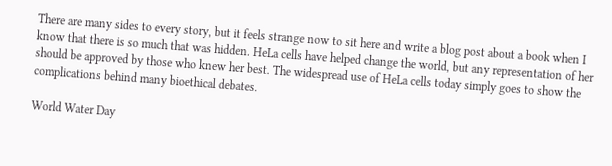There are many sides to every story, but it feels strange now to sit here and write a blog post about a book when I know that there is so much that was hidden. HeLa cells have helped change the world, but any representation of her should be approved by those who knew her best. The widespread use of HeLa cells today simply goes to show the complications behind many bioethical debates.

World Water Day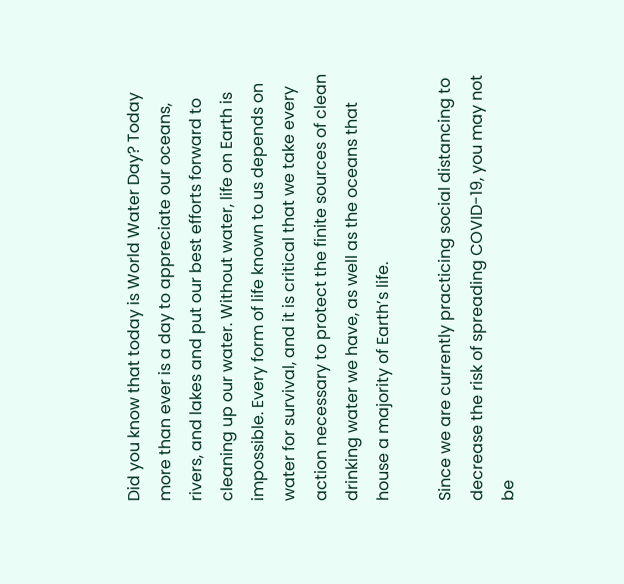Did you know that today is World Water Day? Today more than ever is a day to appreciate our oceans, rivers, and lakes and put our best efforts forward to cleaning up our water. Without water, life on Earth is impossible. Every form of life known to us depends on water for survival, and it is critical that we take every action necessary to protect the finite sources of clean drinking water we have, as well as the oceans that house a majority of Earth’s life.

Since we are currently practicing social distancing to decrease the risk of spreading COVID-19, you may not be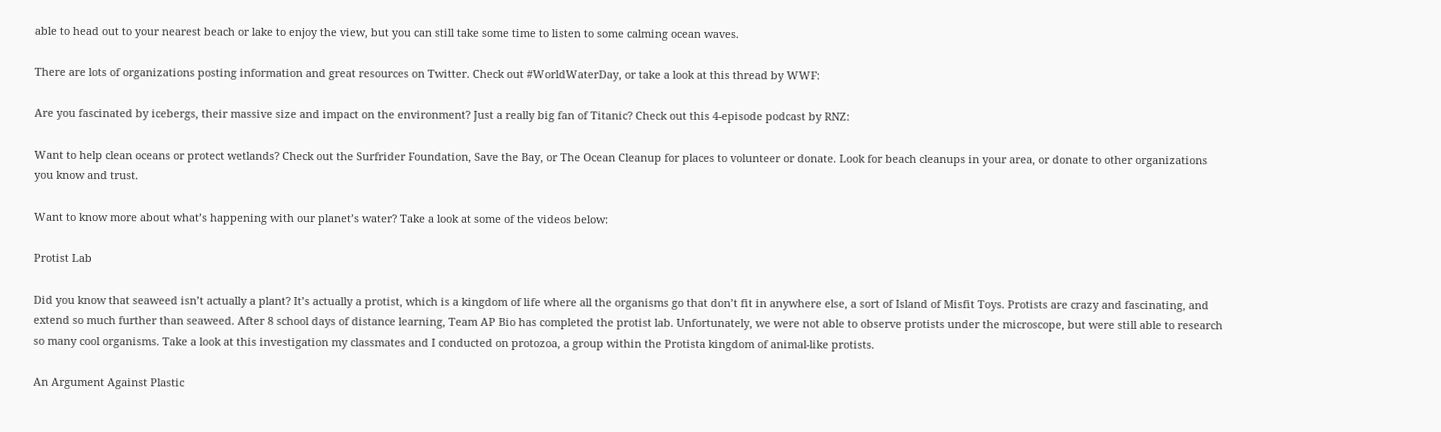able to head out to your nearest beach or lake to enjoy the view, but you can still take some time to listen to some calming ocean waves.

There are lots of organizations posting information and great resources on Twitter. Check out #WorldWaterDay, or take a look at this thread by WWF:

Are you fascinated by icebergs, their massive size and impact on the environment? Just a really big fan of Titanic? Check out this 4-episode podcast by RNZ:

Want to help clean oceans or protect wetlands? Check out the Surfrider Foundation, Save the Bay, or The Ocean Cleanup for places to volunteer or donate. Look for beach cleanups in your area, or donate to other organizations you know and trust.

Want to know more about what’s happening with our planet’s water? Take a look at some of the videos below:

Protist Lab

Did you know that seaweed isn’t actually a plant? It’s actually a protist, which is a kingdom of life where all the organisms go that don’t fit in anywhere else, a sort of Island of Misfit Toys. Protists are crazy and fascinating, and extend so much further than seaweed. After 8 school days of distance learning, Team AP Bio has completed the protist lab. Unfortunately, we were not able to observe protists under the microscope, but were still able to research so many cool organisms. Take a look at this investigation my classmates and I conducted on protozoa, a group within the Protista kingdom of animal-like protists.

An Argument Against Plastic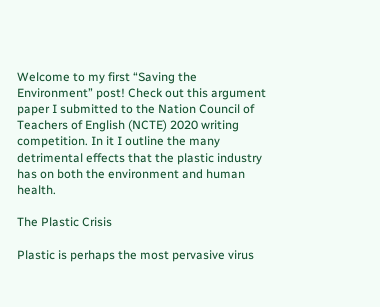Welcome to my first “Saving the Environment” post! Check out this argument paper I submitted to the Nation Council of Teachers of English (NCTE) 2020 writing competition. In it I outline the many detrimental effects that the plastic industry has on both the environment and human health.

The Plastic Crisis

Plastic is perhaps the most pervasive virus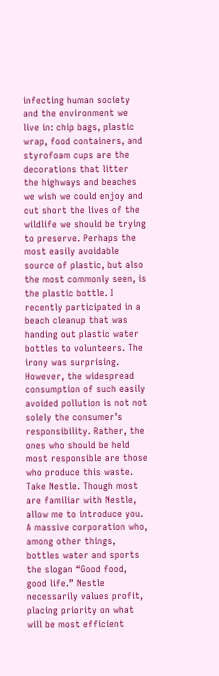infecting human society and the environment we live in: chip bags, plastic wrap, food containers, and styrofoam cups are the decorations that litter the highways and beaches we wish we could enjoy and cut short the lives of the wildlife we should be trying to preserve. Perhaps the most easily avoidable source of plastic, but also the most commonly seen, is the plastic bottle. I recently participated in a beach cleanup that was handing out plastic water bottles to volunteers. The irony was surprising. However, the widespread consumption of such easily avoided pollution is not not solely the consumer’s responsibility. Rather, the ones who should be held most responsible are those who produce this waste. Take Nestle. Though most are familiar with Nestle, allow me to introduce you. A massive corporation who, among other things, bottles water and sports the slogan “Good food, good life.” Nestle necessarily values profit, placing priority on what will be most efficient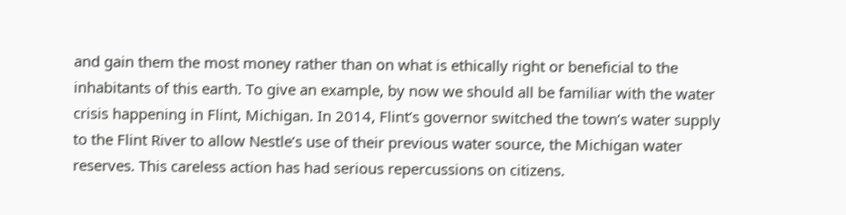and gain them the most money rather than on what is ethically right or beneficial to the inhabitants of this earth. To give an example, by now we should all be familiar with the water crisis happening in Flint, Michigan. In 2014, Flint’s governor switched the town’s water supply to the Flint River to allow Nestle’s use of their previous water source, the Michigan water reserves. This careless action has had serious repercussions on citizens.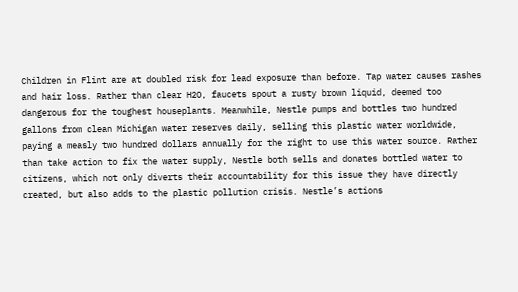Children in Flint are at doubled risk for lead exposure than before. Tap water causes rashes and hair loss. Rather than clear H2O, faucets spout a rusty brown liquid, deemed too dangerous for the toughest houseplants. Meanwhile, Nestle pumps and bottles two hundred gallons from clean Michigan water reserves daily, selling this plastic water worldwide, paying a measly two hundred dollars annually for the right to use this water source. Rather than take action to fix the water supply, Nestle both sells and donates bottled water to citizens, which not only diverts their accountability for this issue they have directly created, but also adds to the plastic pollution crisis. Nestle’s actions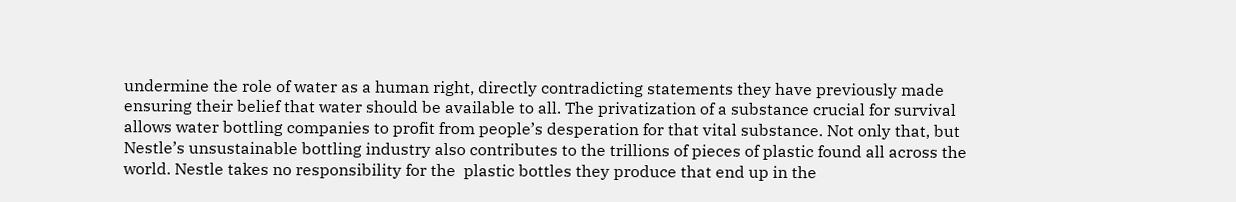undermine the role of water as a human right, directly contradicting statements they have previously made ensuring their belief that water should be available to all. The privatization of a substance crucial for survival allows water bottling companies to profit from people’s desperation for that vital substance. Not only that, but Nestle’s unsustainable bottling industry also contributes to the trillions of pieces of plastic found all across the world. Nestle takes no responsibility for the  plastic bottles they produce that end up in the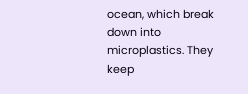ocean, which break down into microplastics. They keep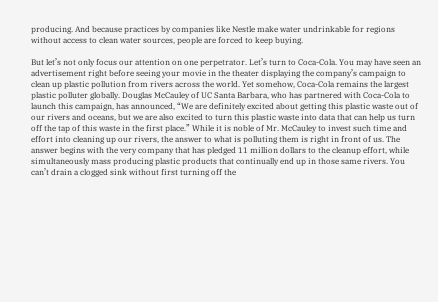producing. And because practices by companies like Nestle make water undrinkable for regions without access to clean water sources, people are forced to keep buying.

But let’s not only focus our attention on one perpetrator. Let’s turn to Coca-Cola. You may have seen an advertisement right before seeing your movie in the theater displaying the company’s campaign to clean up plastic pollution from rivers across the world. Yet somehow, Coca-Cola remains the largest plastic polluter globally. Douglas McCauley of UC Santa Barbara, who has partnered with Coca-Cola to launch this campaign, has announced, “We are definitely excited about getting this plastic waste out of our rivers and oceans, but we are also excited to turn this plastic waste into data that can help us turn off the tap of this waste in the first place.” While it is noble of Mr. McCauley to invest such time and effort into cleaning up our rivers, the answer to what is polluting them is right in front of us. The answer begins with the very company that has pledged 11 million dollars to the cleanup effort, while simultaneously mass producing plastic products that continually end up in those same rivers. You can’t drain a clogged sink without first turning off the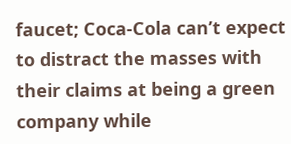faucet; Coca-Cola can’t expect to distract the masses with their claims at being a green company while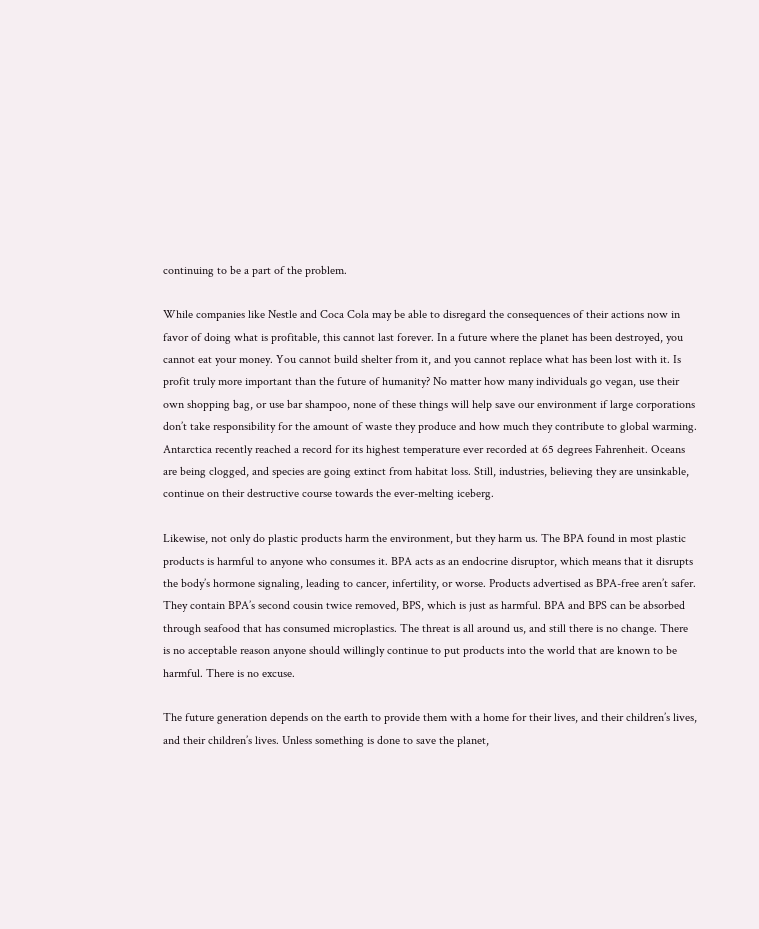continuing to be a part of the problem.

While companies like Nestle and Coca Cola may be able to disregard the consequences of their actions now in favor of doing what is profitable, this cannot last forever. In a future where the planet has been destroyed, you cannot eat your money. You cannot build shelter from it, and you cannot replace what has been lost with it. Is profit truly more important than the future of humanity? No matter how many individuals go vegan, use their own shopping bag, or use bar shampoo, none of these things will help save our environment if large corporations don’t take responsibility for the amount of waste they produce and how much they contribute to global warming. Antarctica recently reached a record for its highest temperature ever recorded at 65 degrees Fahrenheit. Oceans are being clogged, and species are going extinct from habitat loss. Still, industries, believing they are unsinkable, continue on their destructive course towards the ever-melting iceberg.

Likewise, not only do plastic products harm the environment, but they harm us. The BPA found in most plastic products is harmful to anyone who consumes it. BPA acts as an endocrine disruptor, which means that it disrupts the body’s hormone signaling, leading to cancer, infertility, or worse. Products advertised as BPA-free aren’t safer. They contain BPA’s second cousin twice removed, BPS, which is just as harmful. BPA and BPS can be absorbed through seafood that has consumed microplastics. The threat is all around us, and still there is no change. There is no acceptable reason anyone should willingly continue to put products into the world that are known to be harmful. There is no excuse.

The future generation depends on the earth to provide them with a home for their lives, and their children’s lives, and their children’s lives. Unless something is done to save the planet,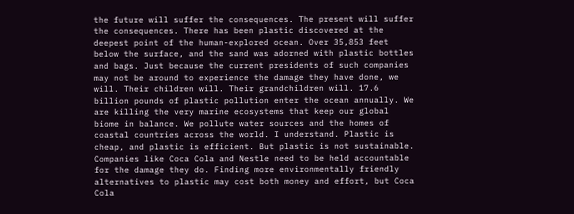the future will suffer the consequences. The present will suffer the consequences. There has been plastic discovered at the deepest point of the human-explored ocean. Over 35,853 feet below the surface, and the sand was adorned with plastic bottles and bags. Just because the current presidents of such companies may not be around to experience the damage they have done, we will. Their children will. Their grandchildren will. 17.6 billion pounds of plastic pollution enter the ocean annually. We are killing the very marine ecosystems that keep our global biome in balance. We pollute water sources and the homes of coastal countries across the world. I understand. Plastic is cheap, and plastic is efficient. But plastic is not sustainable. Companies like Coca Cola and Nestle need to be held accountable for the damage they do. Finding more environmentally friendly alternatives to plastic may cost both money and effort, but Coca Cola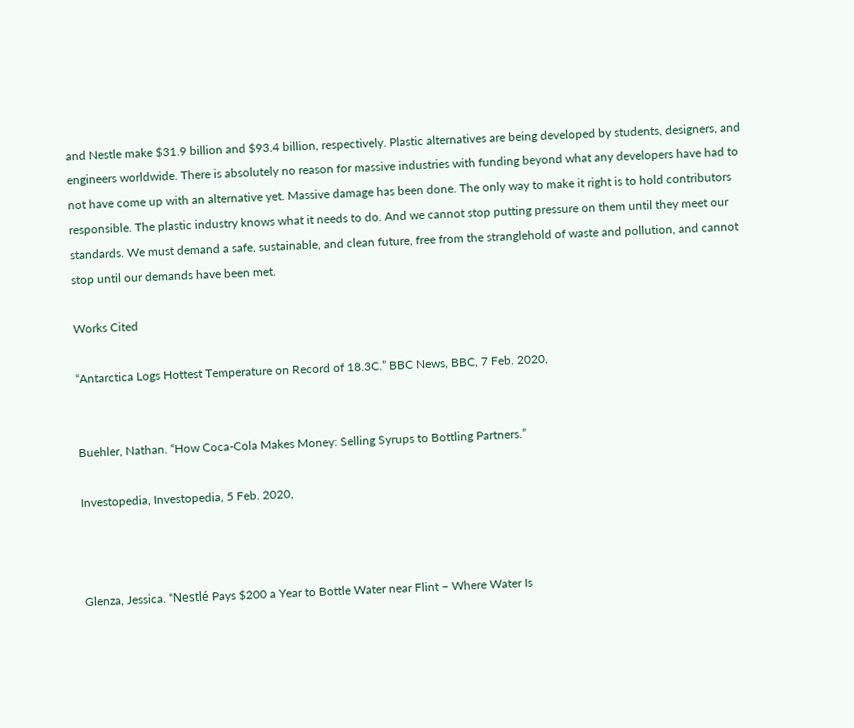and Nestle make $31.9 billion and $93.4 billion, respectively. Plastic alternatives are being developed by students, designers, and engineers worldwide. There is absolutely no reason for massive industries with funding beyond what any developers have had to not have come up with an alternative yet. Massive damage has been done. The only way to make it right is to hold contributors responsible. The plastic industry knows what it needs to do. And we cannot stop putting pressure on them until they meet our standards. We must demand a safe, sustainable, and clean future, free from the stranglehold of waste and pollution, and cannot stop until our demands have been met.

Works Cited

“Antarctica Logs Hottest Temperature on Record of 18.3C.” BBC News, BBC, 7 Feb. 2020,


Buehler, Nathan. “How Coca-Cola Makes Money: Selling Syrups to Bottling Partners.”

Investopedia, Investopedia, 5 Feb. 2020,



Glenza, Jessica. “Nestlé Pays $200 a Year to Bottle Water near Flint – Where Water Is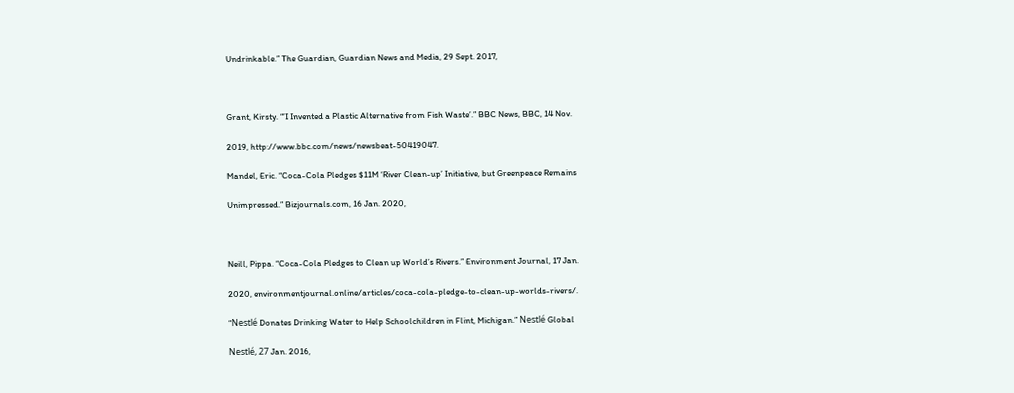Undrinkable.” The Guardian, Guardian News and Media, 29 Sept. 2017,



Grant, Kirsty. “’I Invented a Plastic Alternative from Fish Waste’.” BBC News, BBC, 14 Nov.

2019, http://www.bbc.com/news/newsbeat-50419047.

Mandel, Eric. “Coca-Cola Pledges $11M ‘River Clean-up’ Initiative, but Greenpeace Remains

Unimpressed.” Bizjournals.com, 16 Jan. 2020,



Neill, Pippa. “Coca-Cola Pledges to Clean up World’s Rivers.” Environment Journal, 17 Jan.

2020, environmentjournal.online/articles/coca-cola-pledge-to-clean-up-worlds-rivers/.

“Nestlé Donates Drinking Water to Help Schoolchildren in Flint, Michigan.” Nestlé Global

Nestlé, 27 Jan. 2016,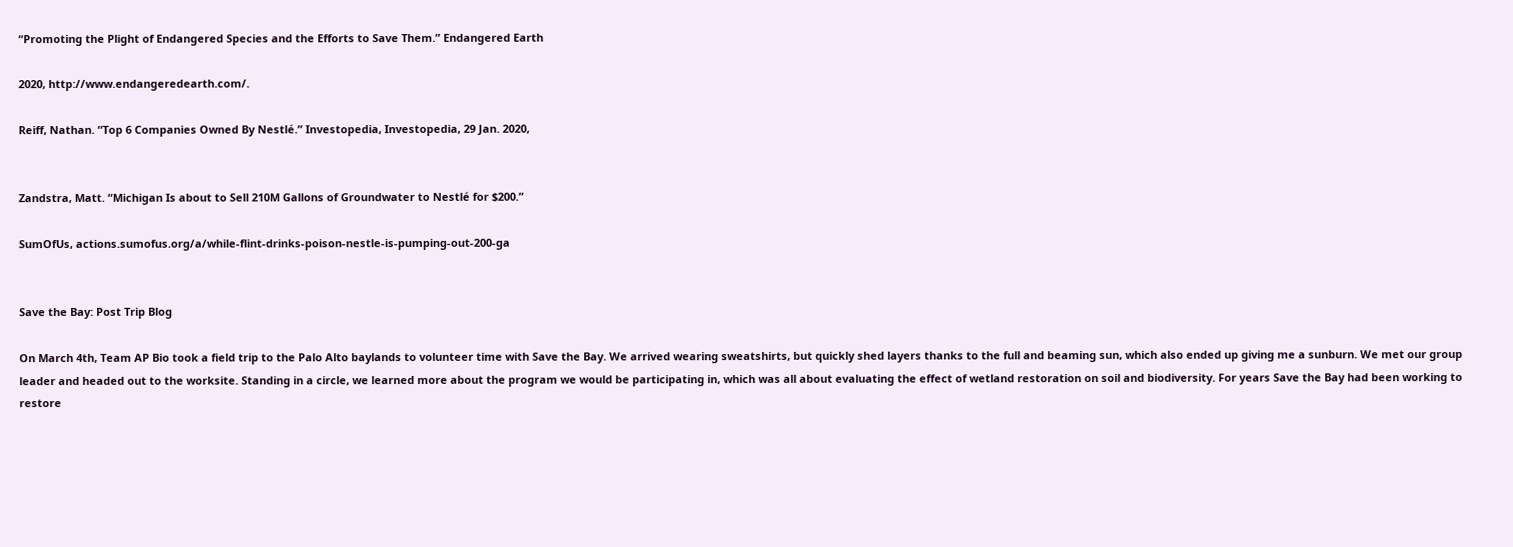“Promoting the Plight of Endangered Species and the Efforts to Save Them.” Endangered Earth

2020, http://www.endangeredearth.com/.

Reiff, Nathan. “Top 6 Companies Owned By Nestlé.” Investopedia, Investopedia, 29 Jan. 2020,


Zandstra, Matt. “Michigan Is about to Sell 210M Gallons of Groundwater to Nestlé for $200.”

SumOfUs, actions.sumofus.org/a/while-flint-drinks-poison-nestle-is-pumping-out-200-ga


Save the Bay: Post Trip Blog

On March 4th, Team AP Bio took a field trip to the Palo Alto baylands to volunteer time with Save the Bay. We arrived wearing sweatshirts, but quickly shed layers thanks to the full and beaming sun, which also ended up giving me a sunburn. We met our group leader and headed out to the worksite. Standing in a circle, we learned more about the program we would be participating in, which was all about evaluating the effect of wetland restoration on soil and biodiversity. For years Save the Bay had been working to restore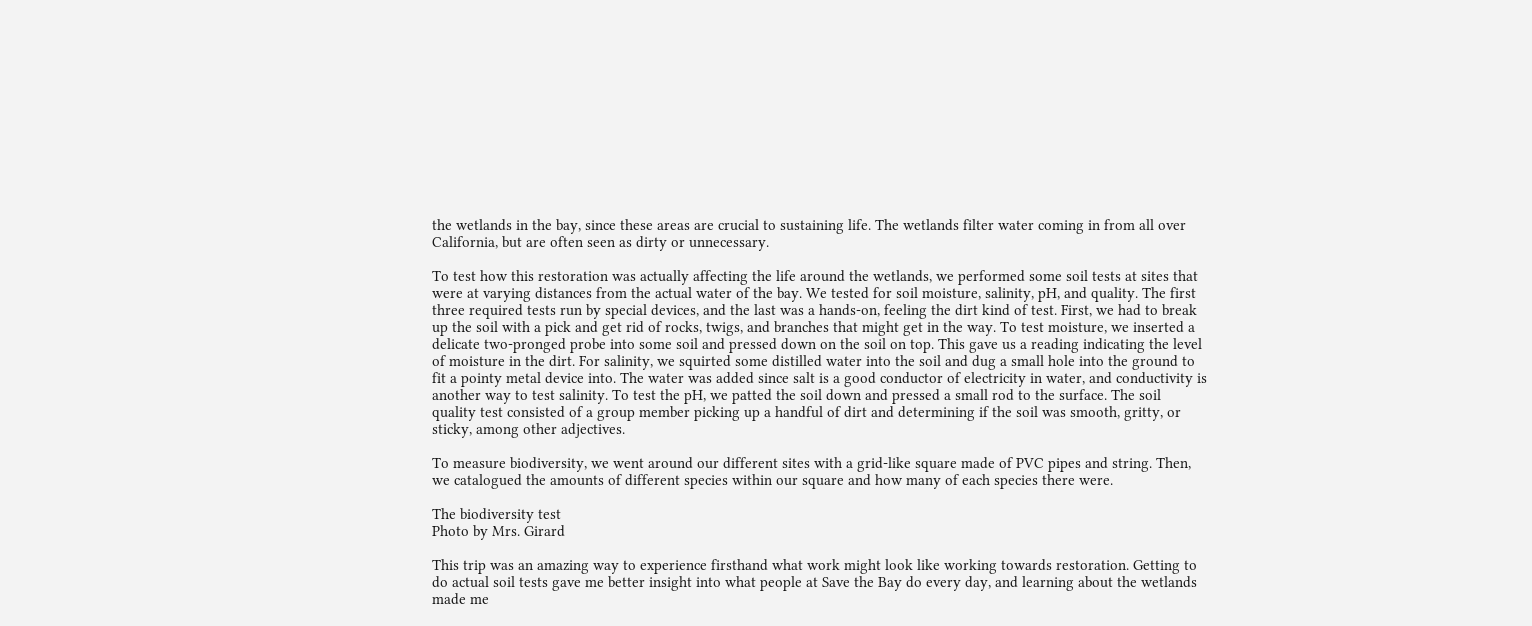the wetlands in the bay, since these areas are crucial to sustaining life. The wetlands filter water coming in from all over California, but are often seen as dirty or unnecessary.

To test how this restoration was actually affecting the life around the wetlands, we performed some soil tests at sites that were at varying distances from the actual water of the bay. We tested for soil moisture, salinity, pH, and quality. The first three required tests run by special devices, and the last was a hands-on, feeling the dirt kind of test. First, we had to break up the soil with a pick and get rid of rocks, twigs, and branches that might get in the way. To test moisture, we inserted a delicate two-pronged probe into some soil and pressed down on the soil on top. This gave us a reading indicating the level of moisture in the dirt. For salinity, we squirted some distilled water into the soil and dug a small hole into the ground to fit a pointy metal device into. The water was added since salt is a good conductor of electricity in water, and conductivity is another way to test salinity. To test the pH, we patted the soil down and pressed a small rod to the surface. The soil quality test consisted of a group member picking up a handful of dirt and determining if the soil was smooth, gritty, or sticky, among other adjectives.

To measure biodiversity, we went around our different sites with a grid-like square made of PVC pipes and string. Then, we catalogued the amounts of different species within our square and how many of each species there were.

The biodiversity test
Photo by Mrs. Girard

This trip was an amazing way to experience firsthand what work might look like working towards restoration. Getting to do actual soil tests gave me better insight into what people at Save the Bay do every day, and learning about the wetlands made me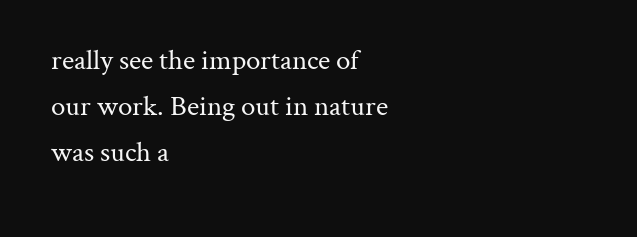really see the importance of our work. Being out in nature was such a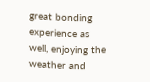great bonding experience as well, enjoying the weather and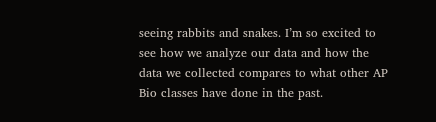seeing rabbits and snakes. I’m so excited to see how we analyze our data and how the data we collected compares to what other AP Bio classes have done in the past.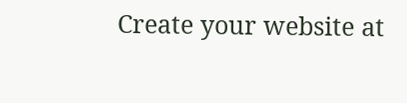Create your website at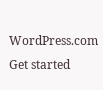WordPress.com
Get started